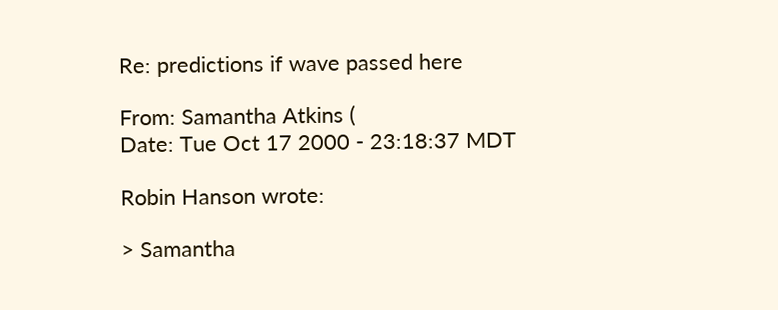Re: predictions if wave passed here

From: Samantha Atkins (
Date: Tue Oct 17 2000 - 23:18:37 MDT

Robin Hanson wrote:

> Samantha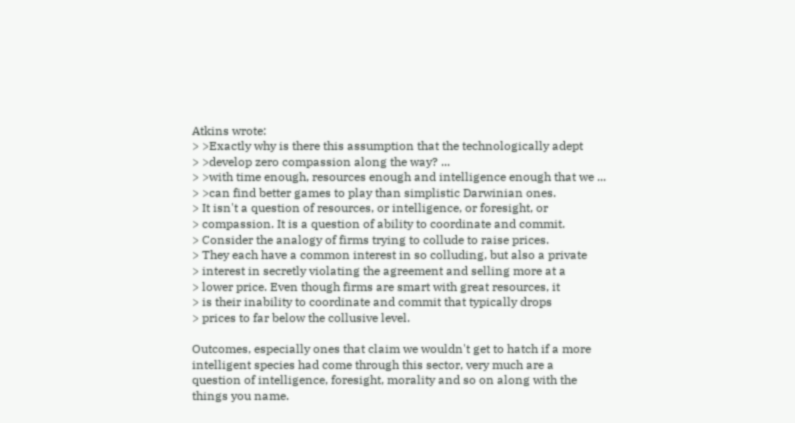Atkins wrote:
> >Exactly why is there this assumption that the technologically adept
> >develop zero compassion along the way? ...
> >with time enough, resources enough and intelligence enough that we ...
> >can find better games to play than simplistic Darwinian ones.
> It isn't a question of resources, or intelligence, or foresight, or
> compassion. It is a question of ability to coordinate and commit.
> Consider the analogy of firms trying to collude to raise prices.
> They each have a common interest in so colluding, but also a private
> interest in secretly violating the agreement and selling more at a
> lower price. Even though firms are smart with great resources, it
> is their inability to coordinate and commit that typically drops
> prices to far below the collusive level.

Outcomes, especially ones that claim we wouldn't get to hatch if a more
intelligent species had come through this sector, very much are a
question of intelligence, foresight, morality and so on along with the
things you name.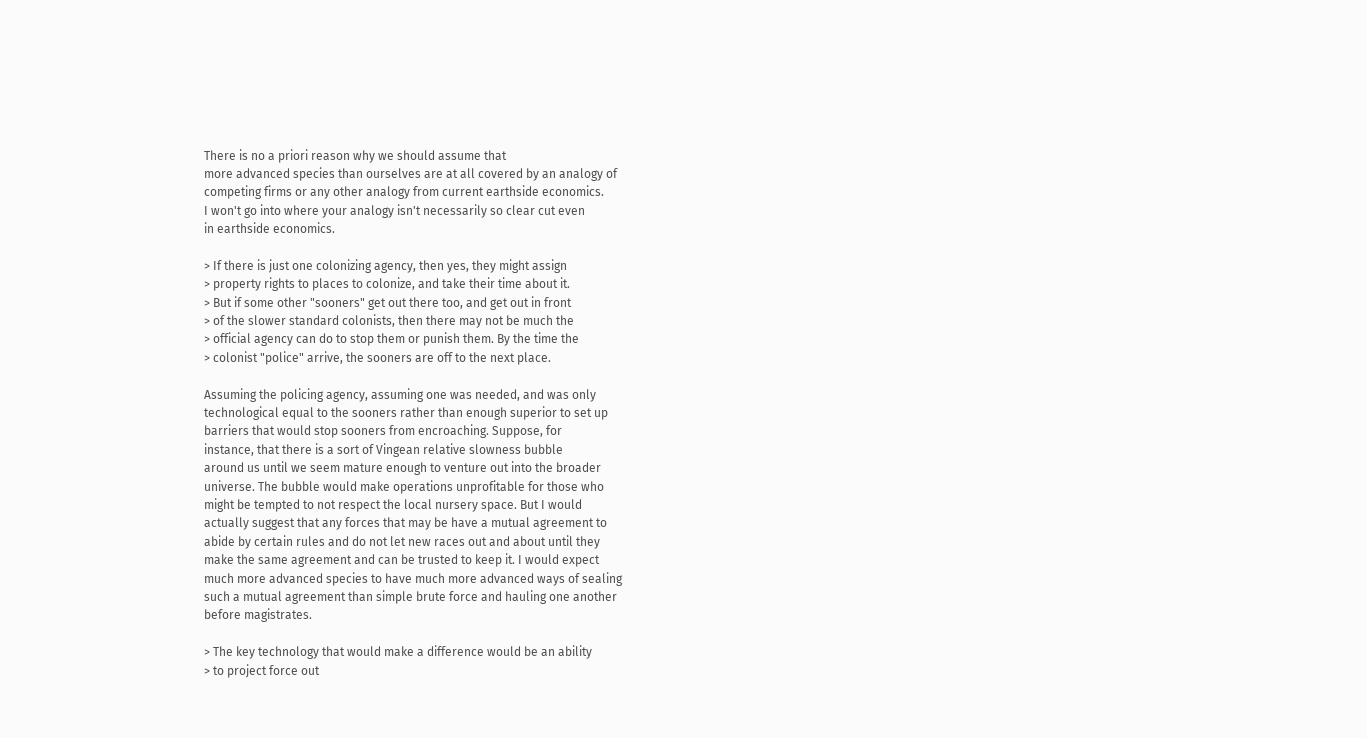There is no a priori reason why we should assume that
more advanced species than ourselves are at all covered by an analogy of
competing firms or any other analogy from current earthside economics.
I won't go into where your analogy isn't necessarily so clear cut even
in earthside economics.

> If there is just one colonizing agency, then yes, they might assign
> property rights to places to colonize, and take their time about it.
> But if some other "sooners" get out there too, and get out in front
> of the slower standard colonists, then there may not be much the
> official agency can do to stop them or punish them. By the time the
> colonist "police" arrive, the sooners are off to the next place.

Assuming the policing agency, assuming one was needed, and was only
technological equal to the sooners rather than enough superior to set up
barriers that would stop sooners from encroaching. Suppose, for
instance, that there is a sort of Vingean relative slowness bubble
around us until we seem mature enough to venture out into the broader
universe. The bubble would make operations unprofitable for those who
might be tempted to not respect the local nursery space. But I would
actually suggest that any forces that may be have a mutual agreement to
abide by certain rules and do not let new races out and about until they
make the same agreement and can be trusted to keep it. I would expect
much more advanced species to have much more advanced ways of sealing
such a mutual agreement than simple brute force and hauling one another
before magistrates.

> The key technology that would make a difference would be an ability
> to project force out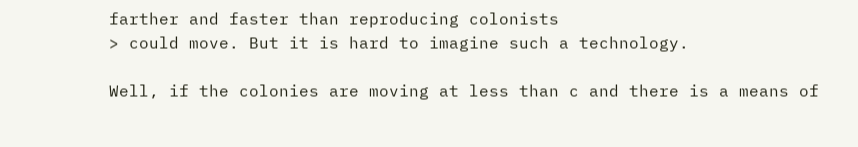farther and faster than reproducing colonists
> could move. But it is hard to imagine such a technology.

Well, if the colonies are moving at less than c and there is a means of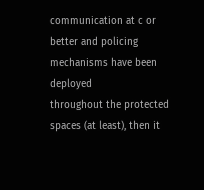communication at c or better and policing mechanisms have been deployed
throughout the protected spaces (at least), then it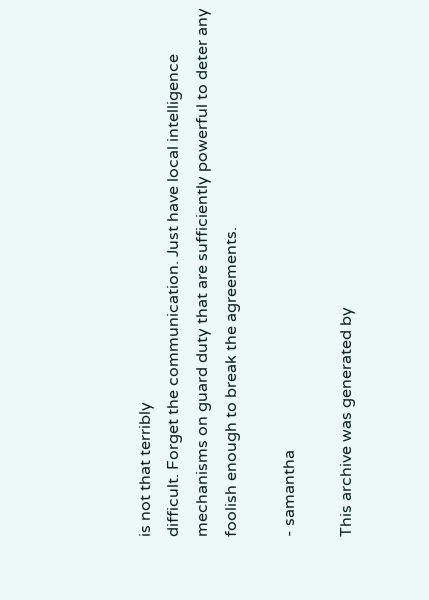is not that terribly
difficult. Forget the communication. Just have local intelligence
mechanisms on guard duty that are sufficiently powerful to deter any
foolish enough to break the agreements.

- samantha

This archive was generated by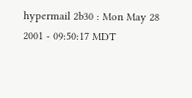hypermail 2b30 : Mon May 28 2001 - 09:50:17 MDT